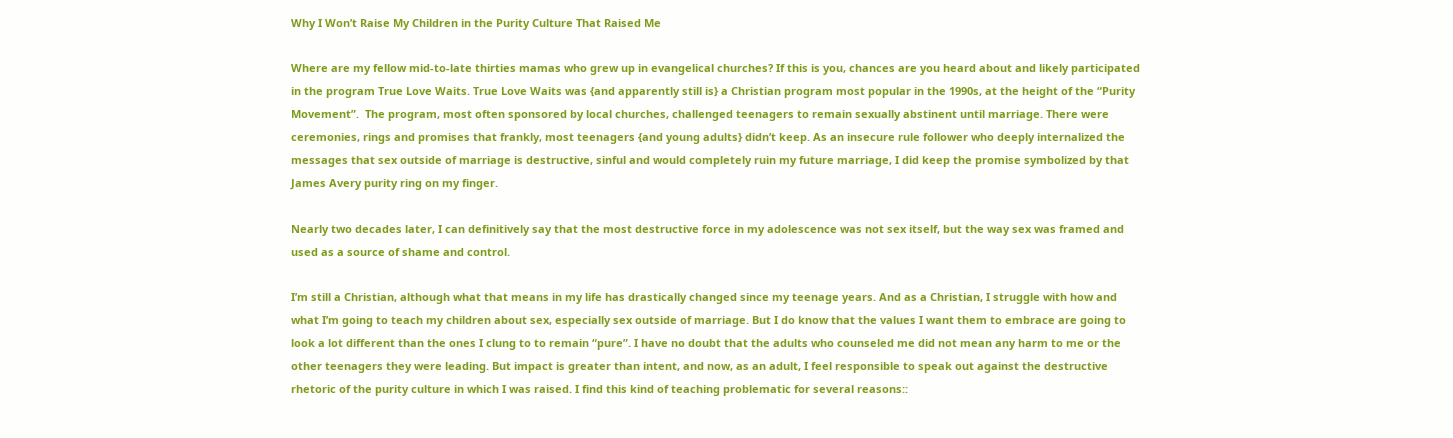Why I Won’t Raise My Children in the Purity Culture That Raised Me

Where are my fellow mid-to-late thirties mamas who grew up in evangelical churches? If this is you, chances are you heard about and likely participated in the program True Love Waits. True Love Waits was {and apparently still is} a Christian program most popular in the 1990s, at the height of the “Purity Movement”.  The program, most often sponsored by local churches, challenged teenagers to remain sexually abstinent until marriage. There were ceremonies, rings and promises that frankly, most teenagers {and young adults} didn’t keep. As an insecure rule follower who deeply internalized the messages that sex outside of marriage is destructive, sinful and would completely ruin my future marriage, I did keep the promise symbolized by that James Avery purity ring on my finger.

Nearly two decades later, I can definitively say that the most destructive force in my adolescence was not sex itself, but the way sex was framed and used as a source of shame and control.

I’m still a Christian, although what that means in my life has drastically changed since my teenage years. And as a Christian, I struggle with how and what I’m going to teach my children about sex, especially sex outside of marriage. But I do know that the values I want them to embrace are going to look a lot different than the ones I clung to to remain “pure”. I have no doubt that the adults who counseled me did not mean any harm to me or the other teenagers they were leading. But impact is greater than intent, and now, as an adult, I feel responsible to speak out against the destructive rhetoric of the purity culture in which I was raised. I find this kind of teaching problematic for several reasons::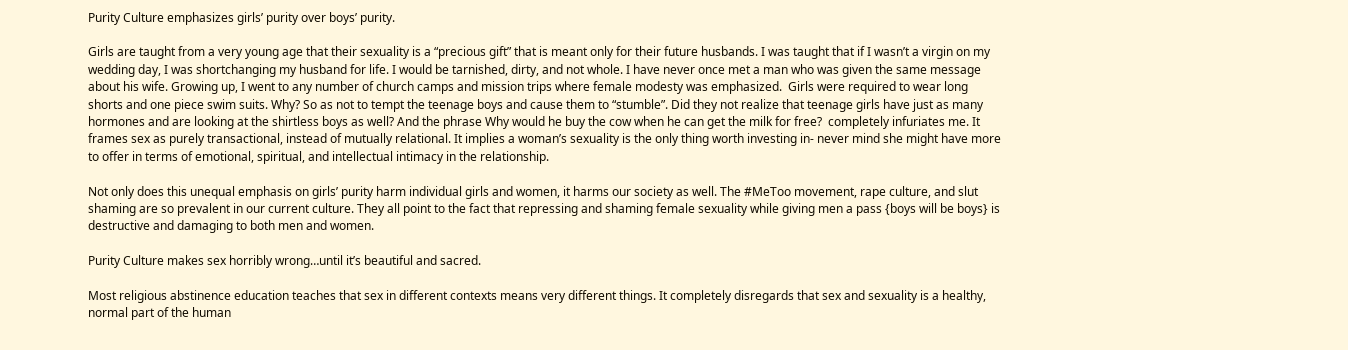Purity Culture emphasizes girls’ purity over boys’ purity.

Girls are taught from a very young age that their sexuality is a “precious gift” that is meant only for their future husbands. I was taught that if I wasn’t a virgin on my wedding day, I was shortchanging my husband for life. I would be tarnished, dirty, and not whole. I have never once met a man who was given the same message about his wife. Growing up, I went to any number of church camps and mission trips where female modesty was emphasized.  Girls were required to wear long shorts and one piece swim suits. Why? So as not to tempt the teenage boys and cause them to “stumble”. Did they not realize that teenage girls have just as many hormones and are looking at the shirtless boys as well? And the phrase Why would he buy the cow when he can get the milk for free?  completely infuriates me. It frames sex as purely transactional, instead of mutually relational. It implies a woman’s sexuality is the only thing worth investing in- never mind she might have more to offer in terms of emotional, spiritual, and intellectual intimacy in the relationship.

Not only does this unequal emphasis on girls’ purity harm individual girls and women, it harms our society as well. The #MeToo movement, rape culture, and slut shaming are so prevalent in our current culture. They all point to the fact that repressing and shaming female sexuality while giving men a pass {boys will be boys} is destructive and damaging to both men and women.

Purity Culture makes sex horribly wrong…until it’s beautiful and sacred.

Most religious abstinence education teaches that sex in different contexts means very different things. It completely disregards that sex and sexuality is a healthy, normal part of the human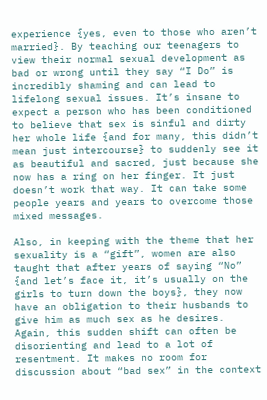experience {yes, even to those who aren’t married}. By teaching our teenagers to view their normal sexual development as bad or wrong until they say “I Do” is incredibly shaming and can lead to lifelong sexual issues. It’s insane to expect a person who has been conditioned to believe that sex is sinful and dirty her whole life {and for many, this didn’t mean just intercourse} to suddenly see it as beautiful and sacred, just because she now has a ring on her finger. It just doesn’t work that way. It can take some people years and years to overcome those mixed messages.

Also, in keeping with the theme that her sexuality is a “gift”, women are also taught that after years of saying “No” {and let’s face it, it’s usually on the girls to turn down the boys}, they now have an obligation to their husbands to give him as much sex as he desires.  Again, this sudden shift can often be disorienting and lead to a lot of resentment. It makes no room for discussion about “bad sex” in the context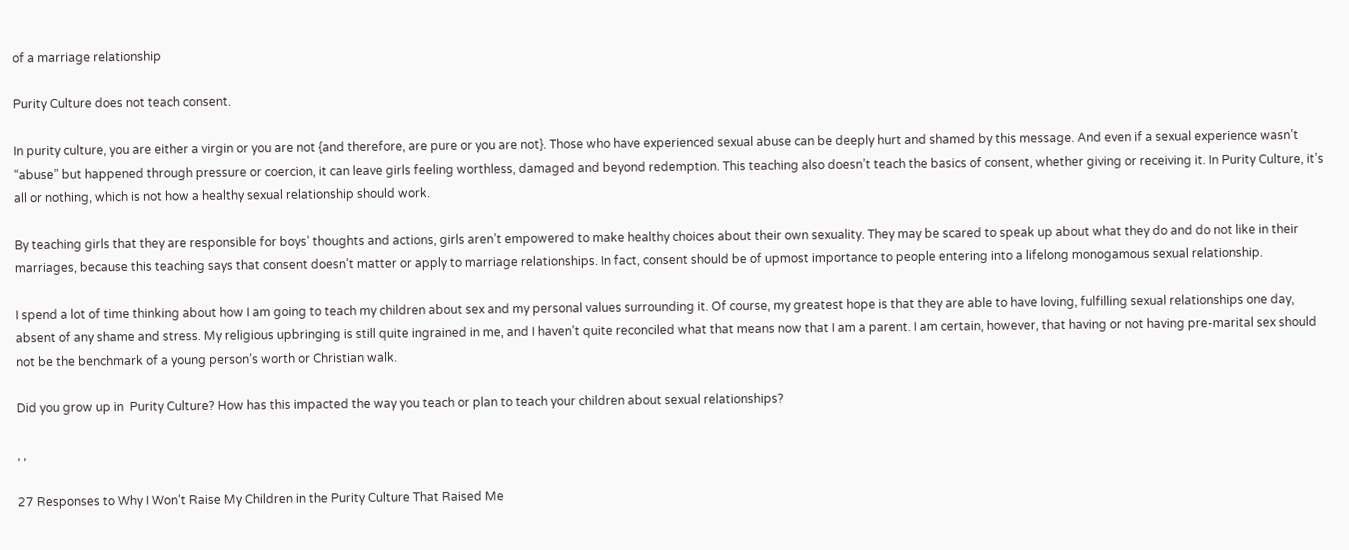of a marriage relationship

Purity Culture does not teach consent.

In purity culture, you are either a virgin or you are not {and therefore, are pure or you are not}. Those who have experienced sexual abuse can be deeply hurt and shamed by this message. And even if a sexual experience wasn’t “abuse” but happened through pressure or coercion, it can leave girls feeling worthless, damaged and beyond redemption. This teaching also doesn’t teach the basics of consent, whether giving or receiving it. In Purity Culture, it’s all or nothing, which is not how a healthy sexual relationship should work.

By teaching girls that they are responsible for boys’ thoughts and actions, girls aren’t empowered to make healthy choices about their own sexuality. They may be scared to speak up about what they do and do not like in their marriages, because this teaching says that consent doesn’t matter or apply to marriage relationships. In fact, consent should be of upmost importance to people entering into a lifelong monogamous sexual relationship.

I spend a lot of time thinking about how I am going to teach my children about sex and my personal values surrounding it. Of course, my greatest hope is that they are able to have loving, fulfilling sexual relationships one day, absent of any shame and stress. My religious upbringing is still quite ingrained in me, and I haven’t quite reconciled what that means now that I am a parent. I am certain, however, that having or not having pre-marital sex should not be the benchmark of a young person’s worth or Christian walk.

Did you grow up in  Purity Culture? How has this impacted the way you teach or plan to teach your children about sexual relationships?

, ,

27 Responses to Why I Won’t Raise My Children in the Purity Culture That Raised Me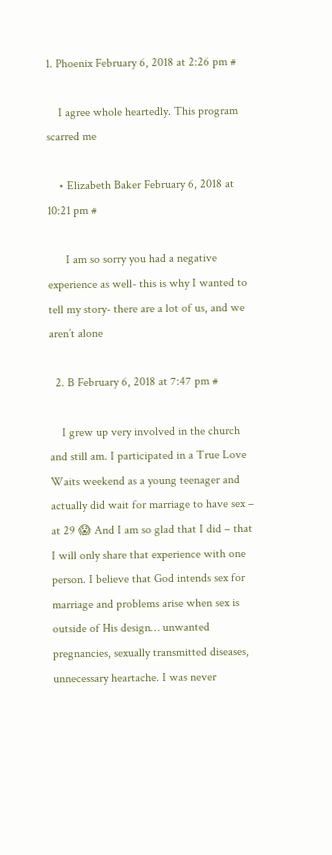1. Phoenix February 6, 2018 at 2:26 pm #

    I agree whole heartedly. This program scarred me

    • Elizabeth Baker February 6, 2018 at 10:21 pm #

      I am so sorry you had a negative experience as well- this is why I wanted to tell my story- there are a lot of us, and we aren’t alone

  2. B February 6, 2018 at 7:47 pm #

    I grew up very involved in the church and still am. I participated in a True Love Waits weekend as a young teenager and actually did wait for marriage to have sex – at 29 😱 And I am so glad that I did – that I will only share that experience with one person. I believe that God intends sex for marriage and problems arise when sex is outside of His design… unwanted pregnancies, sexually transmitted diseases, unnecessary heartache. I was never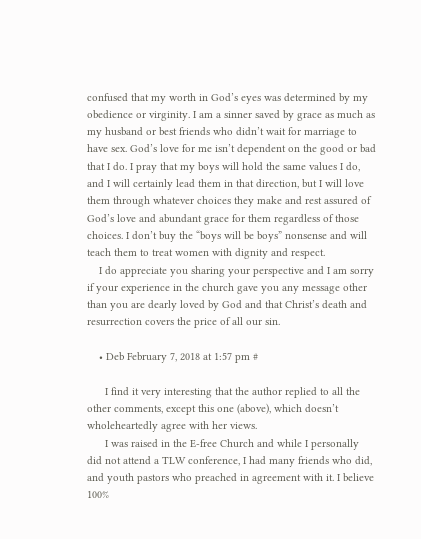confused that my worth in God’s eyes was determined by my obedience or virginity. I am a sinner saved by grace as much as my husband or best friends who didn’t wait for marriage to have sex. God’s love for me isn’t dependent on the good or bad that I do. I pray that my boys will hold the same values I do, and I will certainly lead them in that direction, but I will love them through whatever choices they make and rest assured of God’s love and abundant grace for them regardless of those choices. I don’t buy the “boys will be boys” nonsense and will teach them to treat women with dignity and respect.
    I do appreciate you sharing your perspective and I am sorry if your experience in the church gave you any message other than you are dearly loved by God and that Christ’s death and resurrection covers the price of all our sin.

    • Deb February 7, 2018 at 1:57 pm #

      I find it very interesting that the author replied to all the other comments, except this one (above), which doesn’t wholeheartedly agree with her views.
      I was raised in the E-free Church and while I personally did not attend a TLW conference, I had many friends who did, and youth pastors who preached in agreement with it. I believe 100%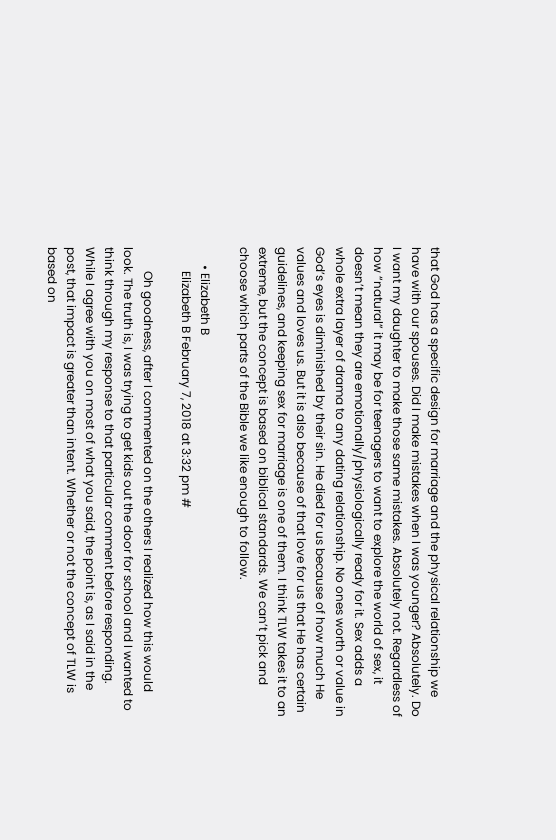that God has a specific design for marriage and the physical relationship we have with our spouses. Did I make mistakes when I was younger? Absolutely. Do I want my daughter to make those same mistakes. Absolutely not. Regardless of how “natural” it may be for teenagers to want to explore the world of sex, it doesn’t mean they are emotionally/physiologically ready for it. Sex adds a whole extra layer of drama to any dating relationship. No ones worth or value in God’s eyes is diminished by their sin. He died for us because of how much He values and loves us. But it is also because of that love for us that He has certain guidelines, and keeping sex for marriage is one of them. I think TLW takes it to an extreme, but the concept is based on biblical standards. We can’t pick and choose which parts of the Bible we like enough to follow.

      • Elizabeth B
        Elizabeth B February 7, 2018 at 3:32 pm #

        Oh goodness, after I commented on the others I realized how this would look. The truth is, I was trying to get kids out the door for school and I wanted to think through my response to that particular comment before responding. While I agree with you on most of what you said, the point is, as I said in the post, that impact is greater than intent. Whether or not the concept of TLW is based on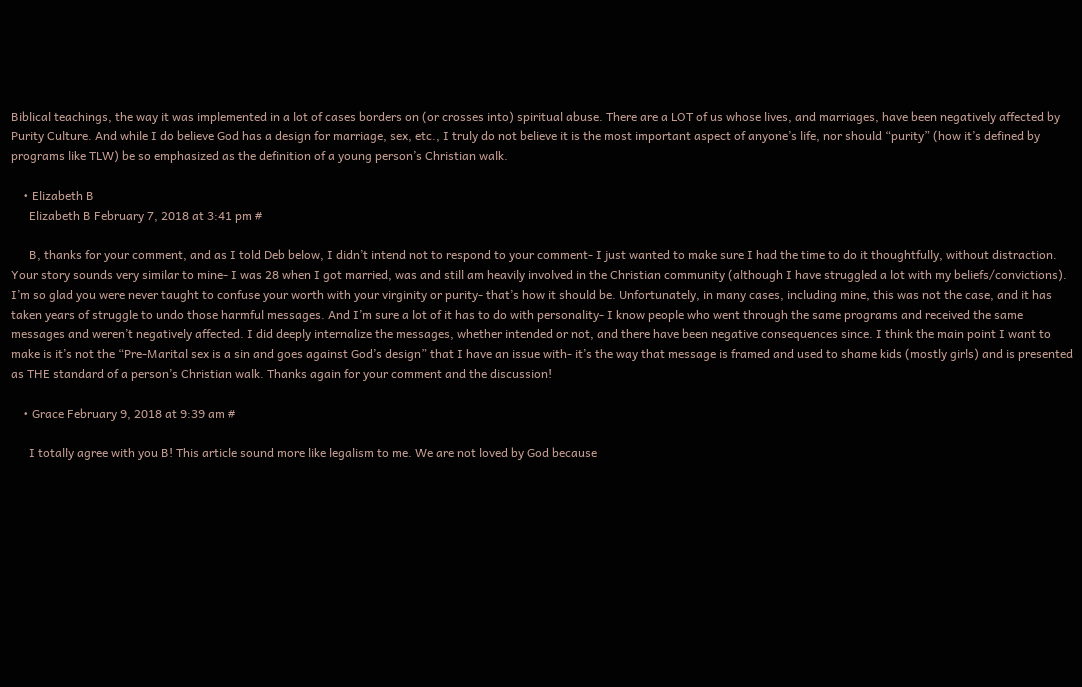Biblical teachings, the way it was implemented in a lot of cases borders on (or crosses into) spiritual abuse. There are a LOT of us whose lives, and marriages, have been negatively affected by Purity Culture. And while I do believe God has a design for marriage, sex, etc., I truly do not believe it is the most important aspect of anyone’s life, nor should “purity” (how it’s defined by programs like TLW) be so emphasized as the definition of a young person’s Christian walk.

    • Elizabeth B
      Elizabeth B February 7, 2018 at 3:41 pm #

      B, thanks for your comment, and as I told Deb below, I didn’t intend not to respond to your comment- I just wanted to make sure I had the time to do it thoughtfully, without distraction. Your story sounds very similar to mine- I was 28 when I got married, was and still am heavily involved in the Christian community (although I have struggled a lot with my beliefs/convictions). I’m so glad you were never taught to confuse your worth with your virginity or purity- that’s how it should be. Unfortunately, in many cases, including mine, this was not the case, and it has taken years of struggle to undo those harmful messages. And I’m sure a lot of it has to do with personality- I know people who went through the same programs and received the same messages and weren’t negatively affected. I did deeply internalize the messages, whether intended or not, and there have been negative consequences since. I think the main point I want to make is it’s not the “Pre-Marital sex is a sin and goes against God’s design” that I have an issue with- it’s the way that message is framed and used to shame kids (mostly girls) and is presented as THE standard of a person’s Christian walk. Thanks again for your comment and the discussion!

    • Grace February 9, 2018 at 9:39 am #

      I totally agree with you B! This article sound more like legalism to me. We are not loved by God because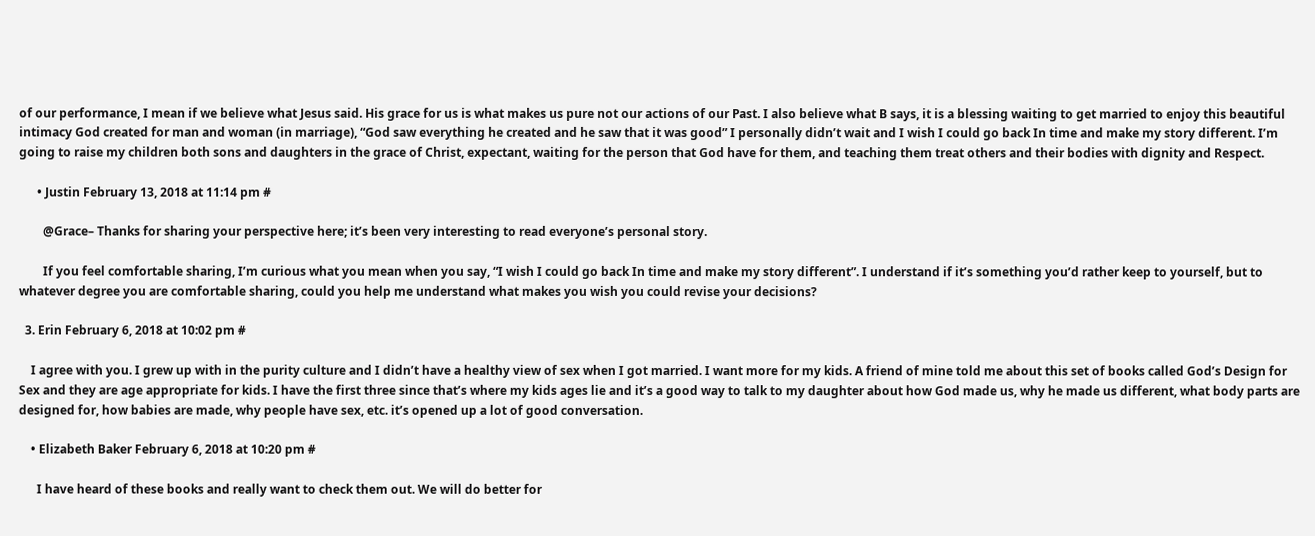of our performance, I mean if we believe what Jesus said. His grace for us is what makes us pure not our actions of our Past. I also believe what B says, it is a blessing waiting to get married to enjoy this beautiful intimacy God created for man and woman (in marriage), “God saw everything he created and he saw that it was good” I personally didn’t wait and I wish I could go back In time and make my story different. I’m going to raise my children both sons and daughters in the grace of Christ, expectant, waiting for the person that God have for them, and teaching them treat others and their bodies with dignity and Respect.

      • Justin February 13, 2018 at 11:14 pm #

        @Grace– Thanks for sharing your perspective here; it’s been very interesting to read everyone’s personal story.

        If you feel comfortable sharing, I’m curious what you mean when you say, “I wish I could go back In time and make my story different”. I understand if it’s something you’d rather keep to yourself, but to whatever degree you are comfortable sharing, could you help me understand what makes you wish you could revise your decisions?

  3. Erin February 6, 2018 at 10:02 pm #

    I agree with you. I grew up with in the purity culture and I didn’t have a healthy view of sex when I got married. I want more for my kids. A friend of mine told me about this set of books called God’s Design for Sex and they are age appropriate for kids. I have the first three since that’s where my kids ages lie and it’s a good way to talk to my daughter about how God made us, why he made us different, what body parts are designed for, how babies are made, why people have sex, etc. it’s opened up a lot of good conversation.

    • Elizabeth Baker February 6, 2018 at 10:20 pm #

      I have heard of these books and really want to check them out. We will do better for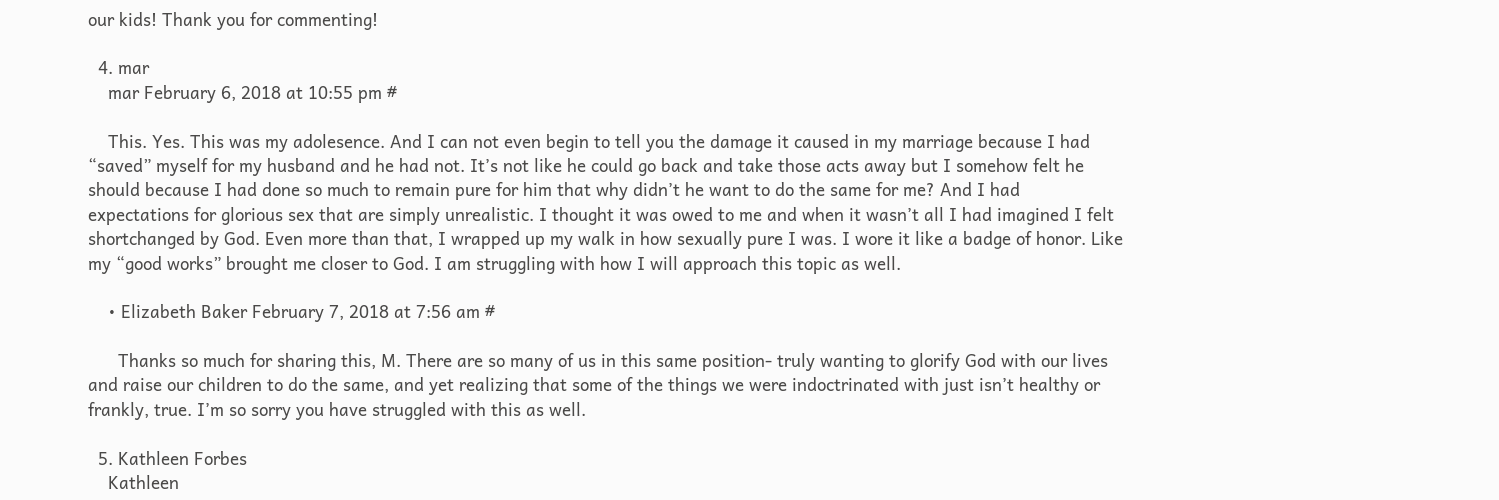our kids! Thank you for commenting!

  4. mar
    mar February 6, 2018 at 10:55 pm #

    This. Yes. This was my adolesence. And I can not even begin to tell you the damage it caused in my marriage because I had “saved” myself for my husband and he had not. It’s not like he could go back and take those acts away but I somehow felt he should because I had done so much to remain pure for him that why didn’t he want to do the same for me? And I had expectations for glorious sex that are simply unrealistic. I thought it was owed to me and when it wasn’t all I had imagined I felt shortchanged by God. Even more than that, I wrapped up my walk in how sexually pure I was. I wore it like a badge of honor. Like my “good works” brought me closer to God. I am struggling with how I will approach this topic as well.

    • Elizabeth Baker February 7, 2018 at 7:56 am #

      Thanks so much for sharing this, M. There are so many of us in this same position- truly wanting to glorify God with our lives and raise our children to do the same, and yet realizing that some of the things we were indoctrinated with just isn’t healthy or frankly, true. I’m so sorry you have struggled with this as well.

  5. Kathleen Forbes
    Kathleen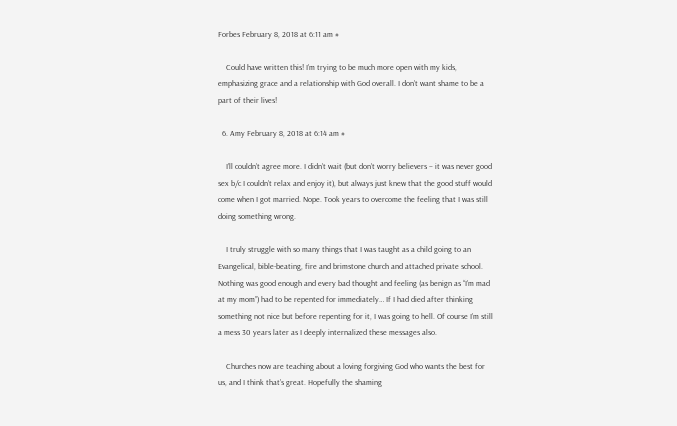Forbes February 8, 2018 at 6:11 am #

    Could have written this! I’m trying to be much more open with my kids, emphasizing grace and a relationship with God overall. I don’t want shame to be a part of their lives!

  6. Amy February 8, 2018 at 6:14 am #

    I’ll couldn’t agree more. I didn’t wait (but don’t worry believers – it was never good sex b/c I couldn’t relax and enjoy it), but always just knew that the good stuff would come when I got married. Nope. Took years to overcome the feeling that I was still doing something wrong.

    I truly struggle with so many things that I was taught as a child going to an Evangelical, bible-beating, fire and brimstone church and attached private school. Nothing was good enough and every bad thought and feeling (as benign as “I’m mad at my mom”) had to be repented for immediately… If I had died after thinking something not nice but before repenting for it, I was going to hell. Of course I’m still a mess 30 years later as I deeply internalized these messages also.

    Churches now are teaching about a loving forgiving God who wants the best for us, and I think that’s great. Hopefully the shaming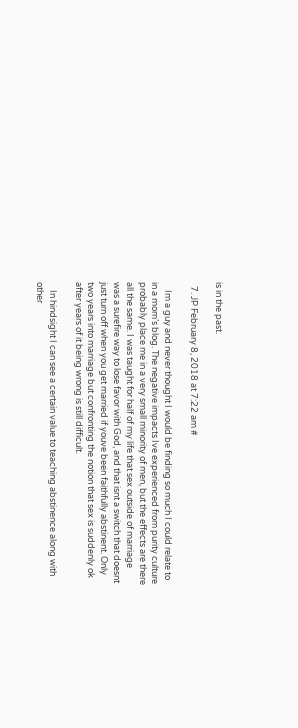is in the past.

  7. JP February 8, 2018 at 7:22 am #

    Im a guy and never thought I would be finding so much I could relate to in a mom’s blog. The negative impacts Ive experienced from purity culture probably place me in a very small minority of men, but the effects are there all the same. I was taught for half of my life that sex outside of marriage was a surefire way to lose favor with God, and that isnt a switch that doesnt just turn off when you get married if youve been faithfully abstinent. Only two years into marriage but confronting the notion that sex is suddenly ok after years of it being wrong is still difficult.

    In hindsight I can see a certain value to teaching abstinence along with other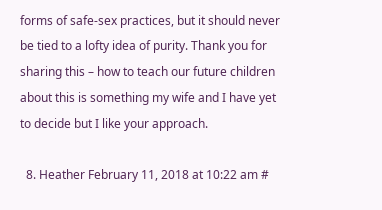forms of safe-sex practices, but it should never be tied to a lofty idea of purity. Thank you for sharing this – how to teach our future children about this is something my wife and I have yet to decide but I like your approach.

  8. Heather February 11, 2018 at 10:22 am #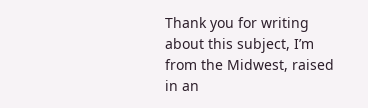Thank you for writing about this subject, I’m from the Midwest, raised in an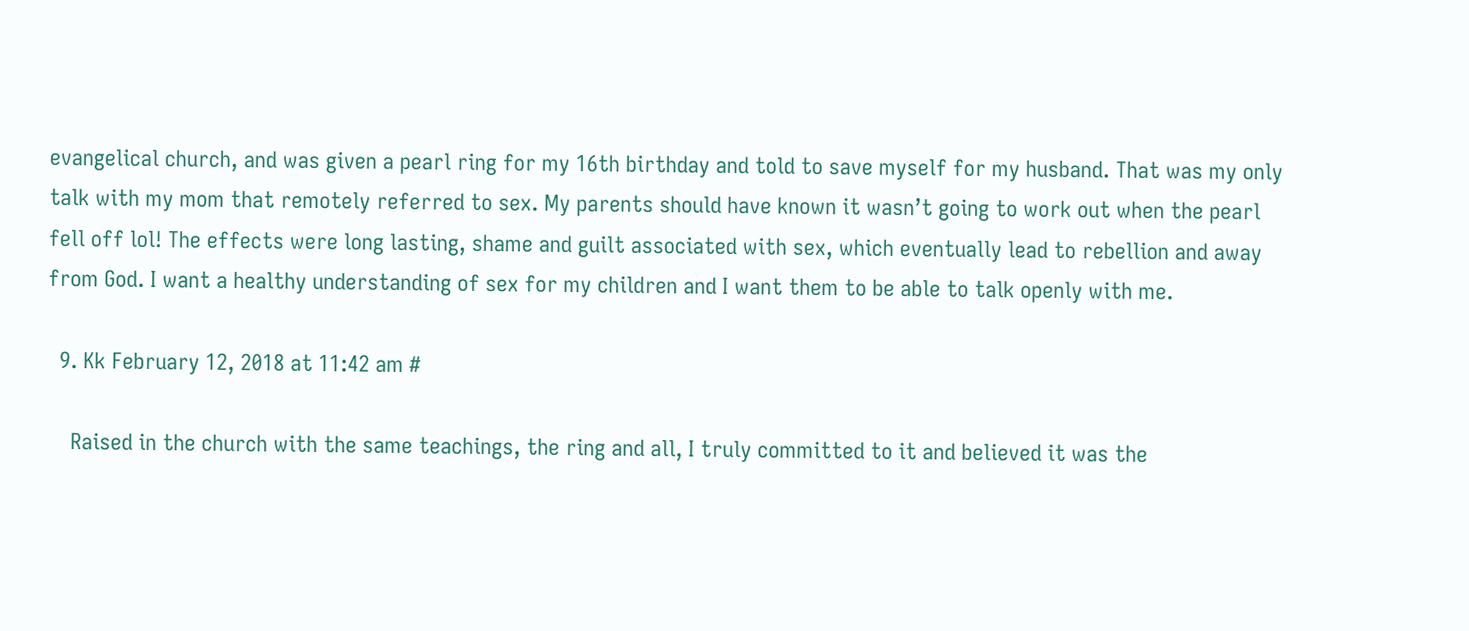evangelical church, and was given a pearl ring for my 16th birthday and told to save myself for my husband. That was my only talk with my mom that remotely referred to sex. My parents should have known it wasn’t going to work out when the pearl fell off lol! The effects were long lasting, shame and guilt associated with sex, which eventually lead to rebellion and away from God. I want a healthy understanding of sex for my children and I want them to be able to talk openly with me.

  9. Kk February 12, 2018 at 11:42 am #

    Raised in the church with the same teachings, the ring and all, I truly committed to it and believed it was the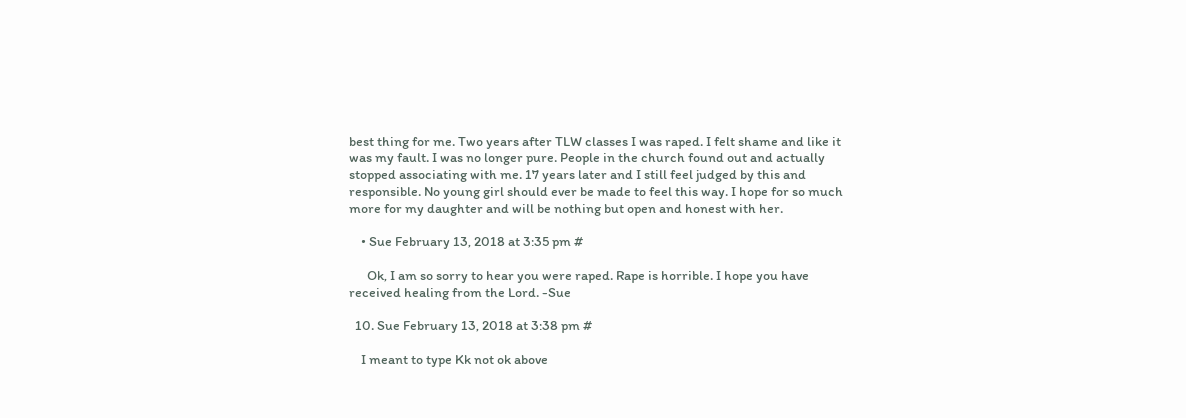best thing for me. Two years after TLW classes I was raped. I felt shame and like it was my fault. I was no longer pure. People in the church found out and actually stopped associating with me. 17 years later and I still feel judged by this and responsible. No young girl should ever be made to feel this way. I hope for so much more for my daughter and will be nothing but open and honest with her.

    • Sue February 13, 2018 at 3:35 pm #

      Ok, I am so sorry to hear you were raped. Rape is horrible. I hope you have received healing from the Lord. -Sue

  10. Sue February 13, 2018 at 3:38 pm #

    I meant to type Kk not ok above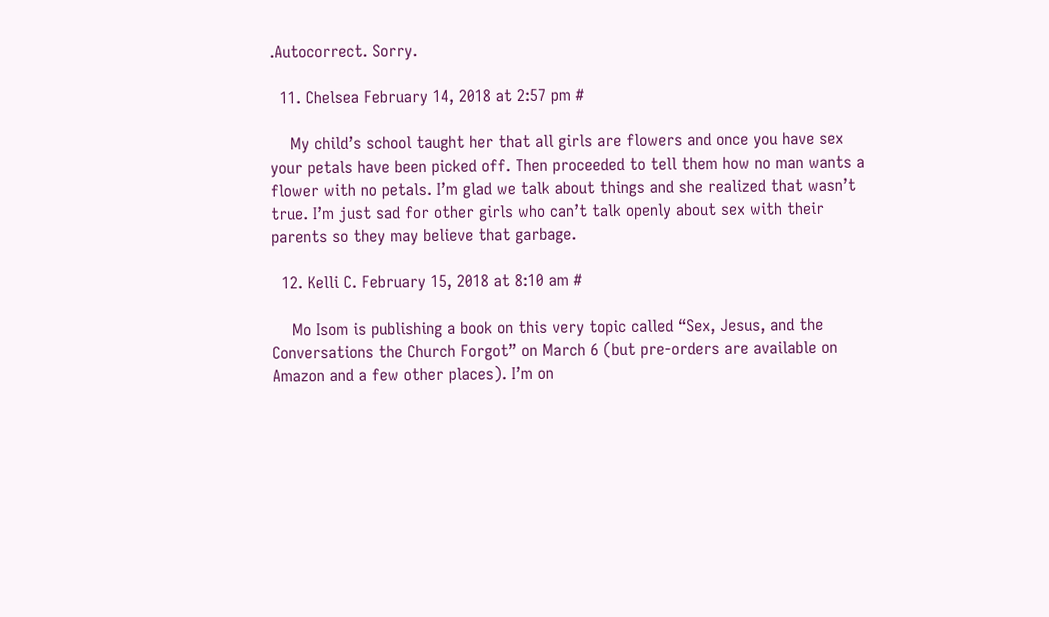.Autocorrect. Sorry.

  11. Chelsea February 14, 2018 at 2:57 pm #

    My child’s school taught her that all girls are flowers and once you have sex your petals have been picked off. Then proceeded to tell them how no man wants a flower with no petals. I’m glad we talk about things and she realized that wasn’t true. I’m just sad for other girls who can’t talk openly about sex with their parents so they may believe that garbage.

  12. Kelli C. February 15, 2018 at 8:10 am #

    Mo Isom is publishing a book on this very topic called “Sex, Jesus, and the Conversations the Church Forgot” on March 6 (but pre-orders are available on Amazon and a few other places). I’m on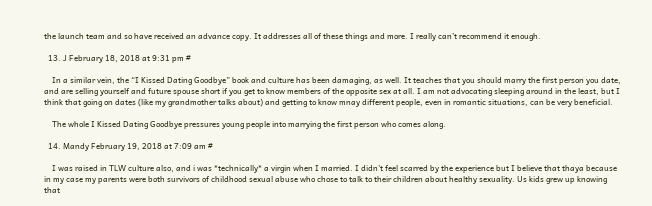the launch team and so have received an advance copy. It addresses all of these things and more. I really can’t recommend it enough.

  13. J February 18, 2018 at 9:31 pm #

    In a similar vein, the “I Kissed Dating Goodbye” book and culture has been damaging, as well. It teaches that you should marry the first person you date, and are selling yourself and future spouse short if you get to know members of the opposite sex at all. I am not advocating sleeping around in the least, but I think that going on dates (like my grandmother talks about) and getting to know mnay different people, even in romantic situations, can be very beneficial.

    The whole I Kissed Dating Goodbye pressures young people into marrying the first person who comes along.

  14. Mandy February 19, 2018 at 7:09 am #

    I was raised in TLW culture also, and i was *technically* a virgin when I married. I didn’t feel scarred by the experience but I believe that thaya because in my case my parents were both survivors of childhood sexual abuse who chose to talk to their children about healthy sexuality. Us kids grew up knowing that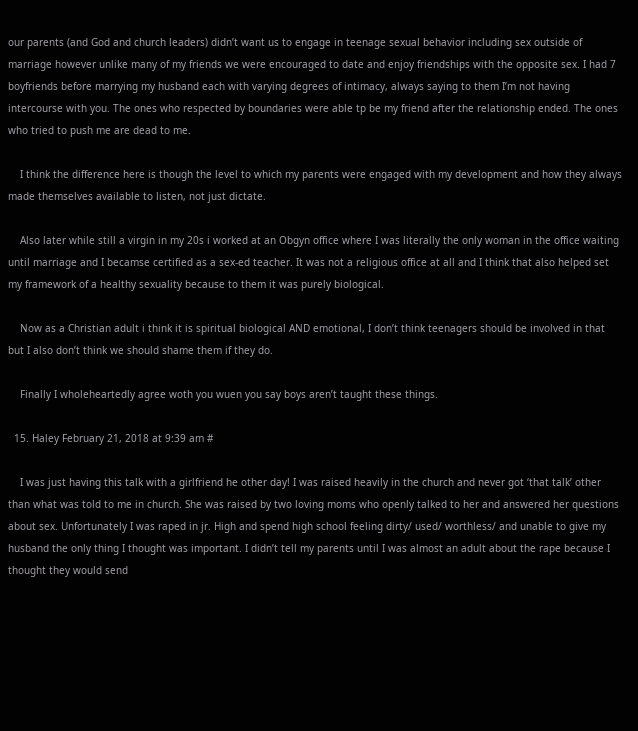our parents (and God and church leaders) didn’t want us to engage in teenage sexual behavior including sex outside of marriage however unlike many of my friends we were encouraged to date and enjoy friendships with the opposite sex. I had 7 boyfriends before marrying my husband each with varying degrees of intimacy, always saying to them I’m not having intercourse with you. The ones who respected by boundaries were able tp be my friend after the relationship ended. The ones who tried to push me are dead to me.

    I think the difference here is though the level to which my parents were engaged with my development and how they always made themselves available to listen, not just dictate.

    Also later while still a virgin in my 20s i worked at an Obgyn office where I was literally the only woman in the office waiting until marriage and I becamse certified as a sex-ed teacher. It was not a religious office at all and I think that also helped set my framework of a healthy sexuality because to them it was purely biological.

    Now as a Christian adult i think it is spiritual biological AND emotional, I don’t think teenagers should be involved in that but I also don’t think we should shame them if they do.

    Finally I wholeheartedly agree woth you wuen you say boys aren’t taught these things.

  15. Haley February 21, 2018 at 9:39 am #

    I was just having this talk with a girlfriend he other day! I was raised heavily in the church and never got ‘that talk’ other than what was told to me in church. She was raised by two loving moms who openly talked to her and answered her questions about sex. Unfortunately I was raped in jr. High and spend high school feeling dirty/ used/ worthless/ and unable to give my husband the only thing I thought was important. I didn’t tell my parents until I was almost an adult about the rape because I thought they would send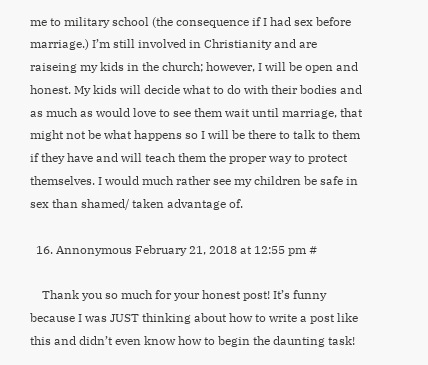me to military school (the consequence if I had sex before marriage.) I’m still involved in Christianity and are raiseing my kids in the church; however, I will be open and honest. My kids will decide what to do with their bodies and as much as would love to see them wait until marriage, that might not be what happens so I will be there to talk to them if they have and will teach them the proper way to protect themselves. I would much rather see my children be safe in sex than shamed/ taken advantage of.

  16. Annonymous February 21, 2018 at 12:55 pm #

    Thank you so much for your honest post! It’s funny because I was JUST thinking about how to write a post like this and didn’t even know how to begin the daunting task!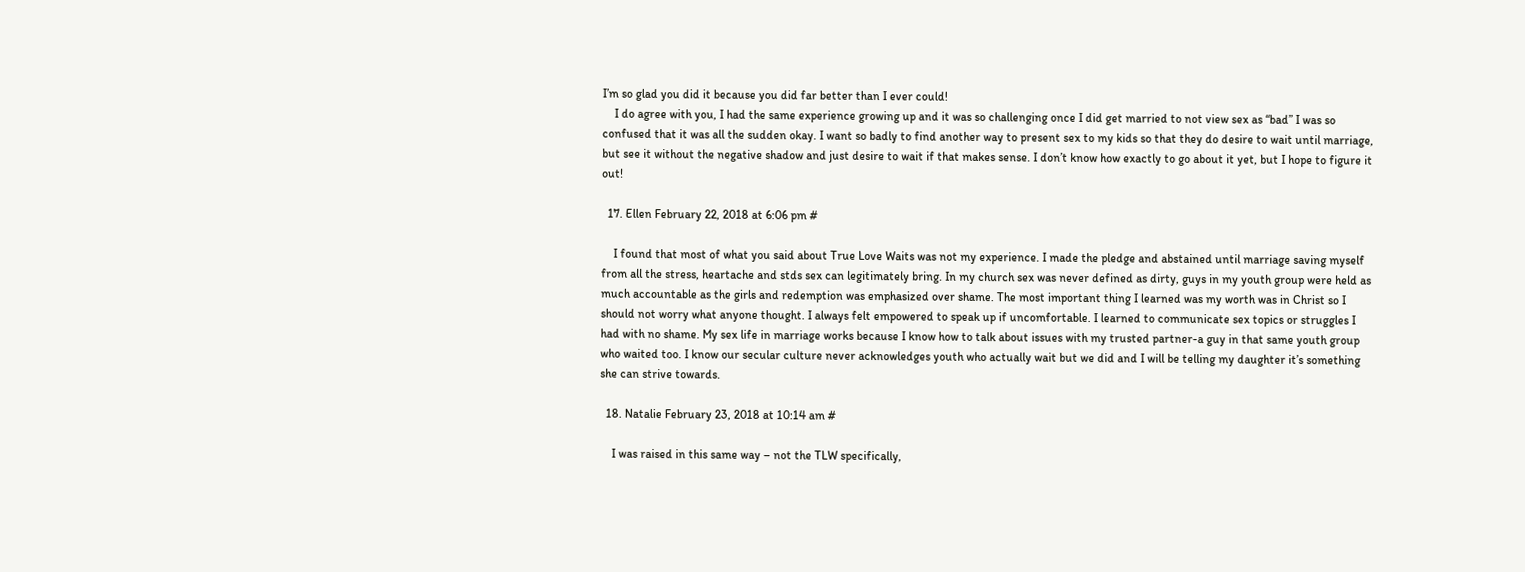I’m so glad you did it because you did far better than I ever could!
    I do agree with you, I had the same experience growing up and it was so challenging once I did get married to not view sex as “bad” I was so confused that it was all the sudden okay. I want so badly to find another way to present sex to my kids so that they do desire to wait until marriage, but see it without the negative shadow and just desire to wait if that makes sense. I don’t know how exactly to go about it yet, but I hope to figure it out!

  17. Ellen February 22, 2018 at 6:06 pm #

    I found that most of what you said about True Love Waits was not my experience. I made the pledge and abstained until marriage saving myself from all the stress, heartache and stds sex can legitimately bring. In my church sex was never defined as dirty, guys in my youth group were held as much accountable as the girls and redemption was emphasized over shame. The most important thing I learned was my worth was in Christ so I should not worry what anyone thought. I always felt empowered to speak up if uncomfortable. I learned to communicate sex topics or struggles I had with no shame. My sex life in marriage works because I know how to talk about issues with my trusted partner-a guy in that same youth group who waited too. I know our secular culture never acknowledges youth who actually wait but we did and I will be telling my daughter it’s something she can strive towards.

  18. Natalie February 23, 2018 at 10:14 am #

    I was raised in this same way – not the TLW specifically,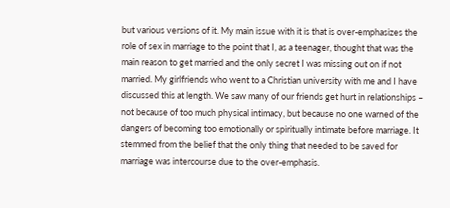but various versions of it. My main issue with it is that is over-emphasizes the role of sex in marriage to the point that I, as a teenager, thought that was the main reason to get married and the only secret I was missing out on if not married. My girlfriends who went to a Christian university with me and I have discussed this at length. We saw many of our friends get hurt in relationships – not because of too much physical intimacy, but because no one warned of the dangers of becoming too emotionally or spiritually intimate before marriage. It stemmed from the belief that the only thing that needed to be saved for marriage was intercourse due to the over-emphasis.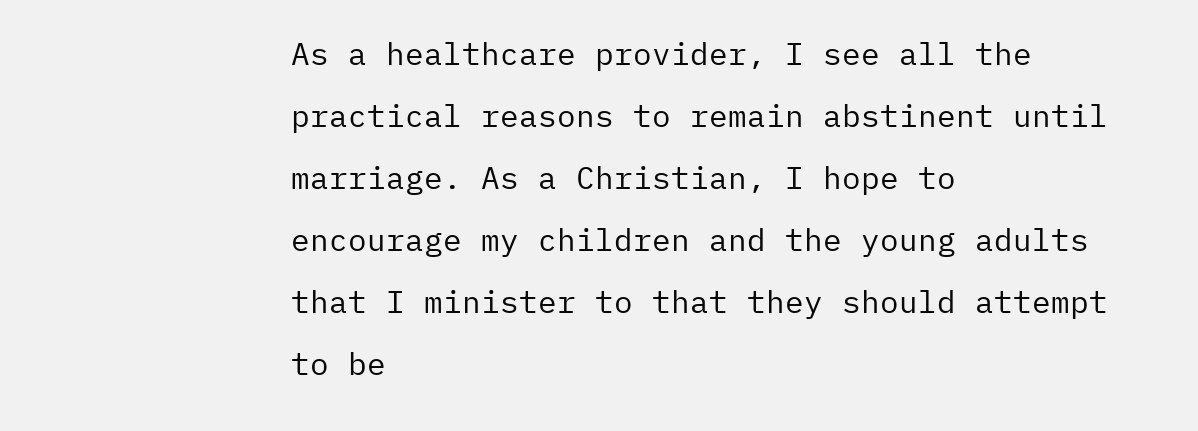As a healthcare provider, I see all the practical reasons to remain abstinent until marriage. As a Christian, I hope to encourage my children and the young adults that I minister to that they should attempt to be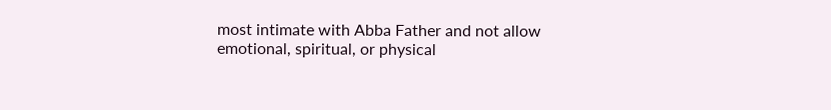most intimate with Abba Father and not allow emotional, spiritual, or physical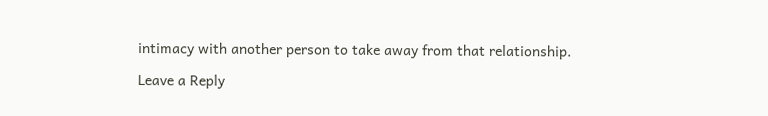intimacy with another person to take away from that relationship.

Leave a Reply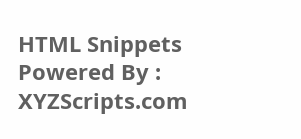HTML Snippets Powered By : XYZScripts.com